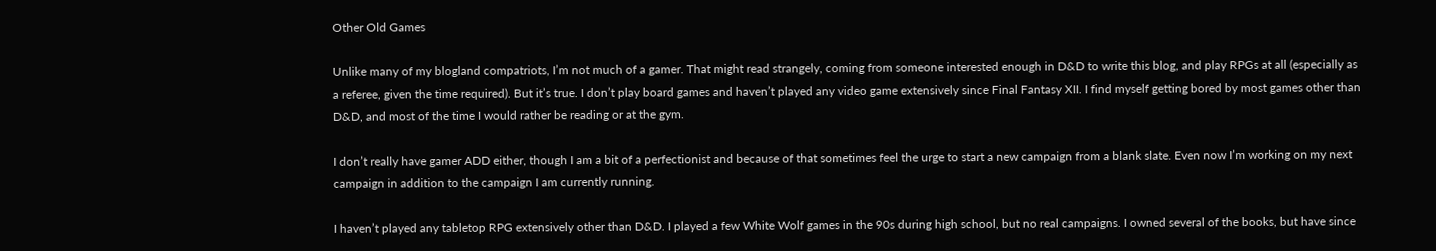Other Old Games

Unlike many of my blogland compatriots, I’m not much of a gamer. That might read strangely, coming from someone interested enough in D&D to write this blog, and play RPGs at all (especially as a referee, given the time required). But it’s true. I don’t play board games and haven’t played any video game extensively since Final Fantasy XII. I find myself getting bored by most games other than D&D, and most of the time I would rather be reading or at the gym.

I don’t really have gamer ADD either, though I am a bit of a perfectionist and because of that sometimes feel the urge to start a new campaign from a blank slate. Even now I’m working on my next campaign in addition to the campaign I am currently running.

I haven’t played any tabletop RPG extensively other than D&D. I played a few White Wolf games in the 90s during high school, but no real campaigns. I owned several of the books, but have since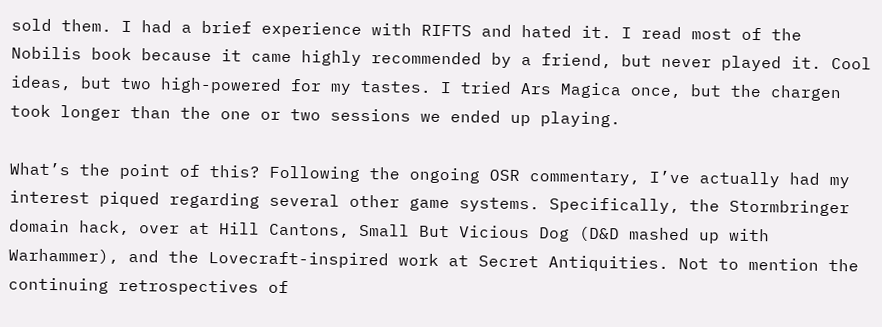sold them. I had a brief experience with RIFTS and hated it. I read most of the Nobilis book because it came highly recommended by a friend, but never played it. Cool ideas, but two high-powered for my tastes. I tried Ars Magica once, but the chargen took longer than the one or two sessions we ended up playing.

What’s the point of this? Following the ongoing OSR commentary, I’ve actually had my interest piqued regarding several other game systems. Specifically, the Stormbringer domain hack, over at Hill Cantons, Small But Vicious Dog (D&D mashed up with Warhammer), and the Lovecraft-inspired work at Secret Antiquities. Not to mention the continuing retrospectives of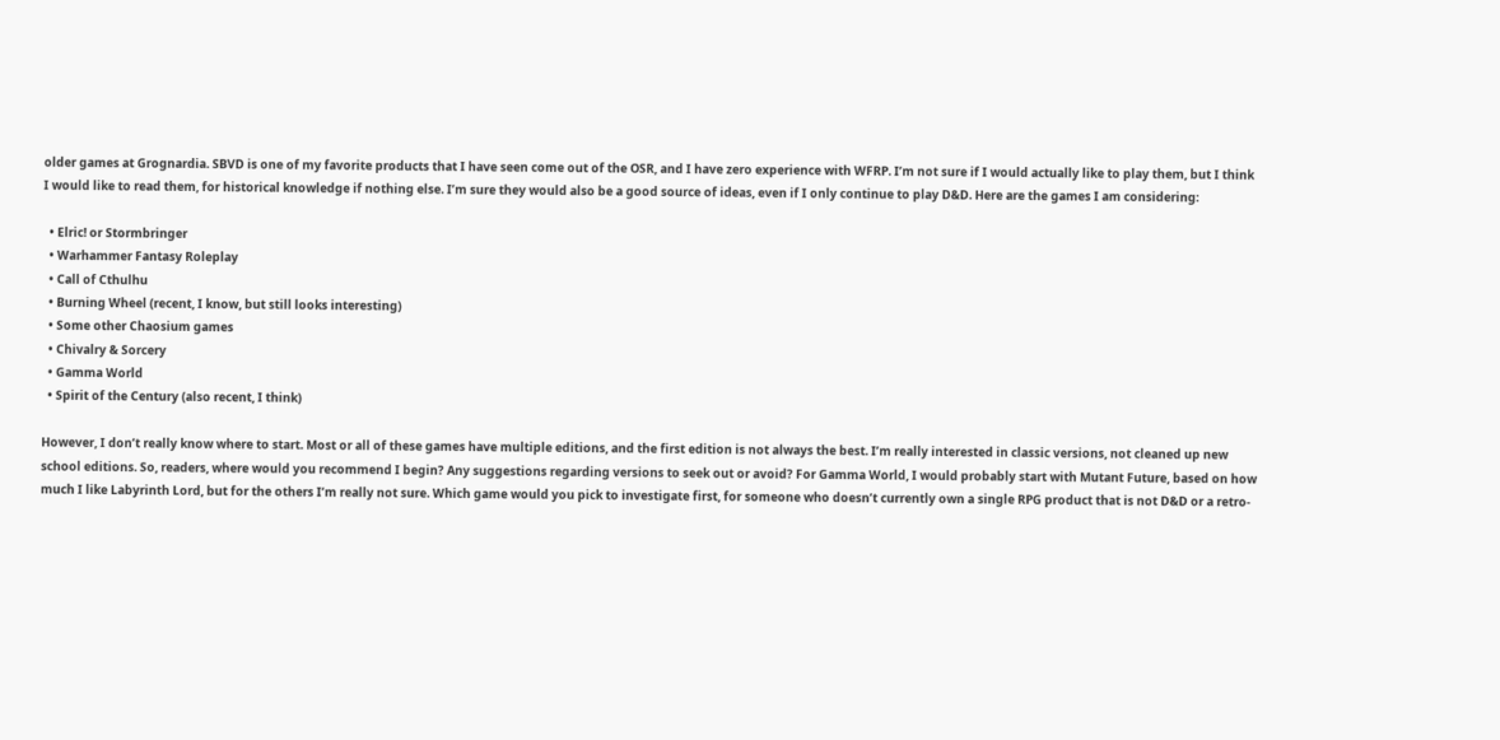older games at Grognardia. SBVD is one of my favorite products that I have seen come out of the OSR, and I have zero experience with WFRP. I’m not sure if I would actually like to play them, but I think I would like to read them, for historical knowledge if nothing else. I’m sure they would also be a good source of ideas, even if I only continue to play D&D. Here are the games I am considering:

  • Elric! or Stormbringer
  • Warhammer Fantasy Roleplay
  • Call of Cthulhu
  • Burning Wheel (recent, I know, but still looks interesting)
  • Some other Chaosium games
  • Chivalry & Sorcery
  • Gamma World
  • Spirit of the Century (also recent, I think)

However, I don’t really know where to start. Most or all of these games have multiple editions, and the first edition is not always the best. I’m really interested in classic versions, not cleaned up new school editions. So, readers, where would you recommend I begin? Any suggestions regarding versions to seek out or avoid? For Gamma World, I would probably start with Mutant Future, based on how much I like Labyrinth Lord, but for the others I’m really not sure. Which game would you pick to investigate first, for someone who doesn’t currently own a single RPG product that is not D&D or a retro-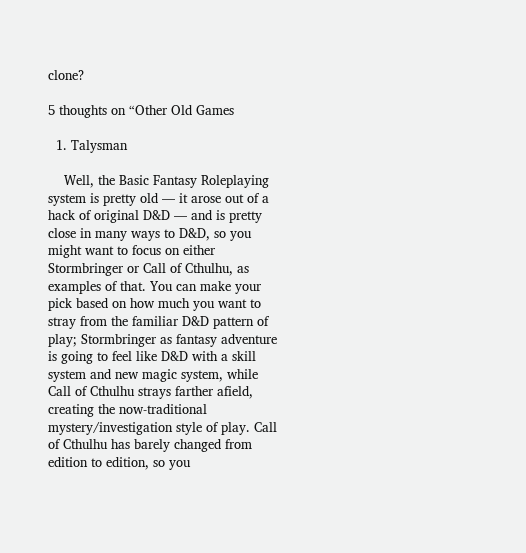clone?

5 thoughts on “Other Old Games

  1. Talysman

    Well, the Basic Fantasy Roleplaying system is pretty old — it arose out of a hack of original D&D — and is pretty close in many ways to D&D, so you might want to focus on either Stormbringer or Call of Cthulhu, as examples of that. You can make your pick based on how much you want to stray from the familiar D&D pattern of play; Stormbringer as fantasy adventure is going to feel like D&D with a skill system and new magic system, while Call of Cthulhu strays farther afield, creating the now-traditional mystery/investigation style of play. Call of Cthulhu has barely changed from edition to edition, so you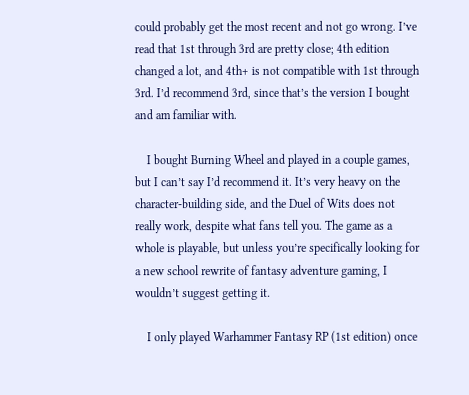could probably get the most recent and not go wrong. I’ve read that 1st through 3rd are pretty close; 4th edition changed a lot, and 4th+ is not compatible with 1st through 3rd. I’d recommend 3rd, since that’s the version I bought and am familiar with.

    I bought Burning Wheel and played in a couple games, but I can’t say I’d recommend it. It’s very heavy on the character-building side, and the Duel of Wits does not really work, despite what fans tell you. The game as a whole is playable, but unless you’re specifically looking for a new school rewrite of fantasy adventure gaming, I wouldn’t suggest getting it.

    I only played Warhammer Fantasy RP (1st edition) once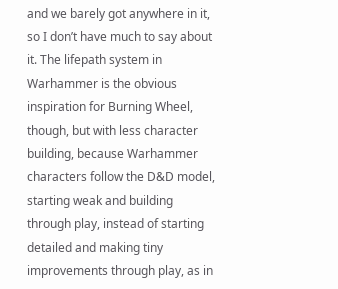and we barely got anywhere in it, so I don’t have much to say about it. The lifepath system in Warhammer is the obvious inspiration for Burning Wheel, though, but with less character building, because Warhammer characters follow the D&D model, starting weak and building through play, instead of starting detailed and making tiny improvements through play, as in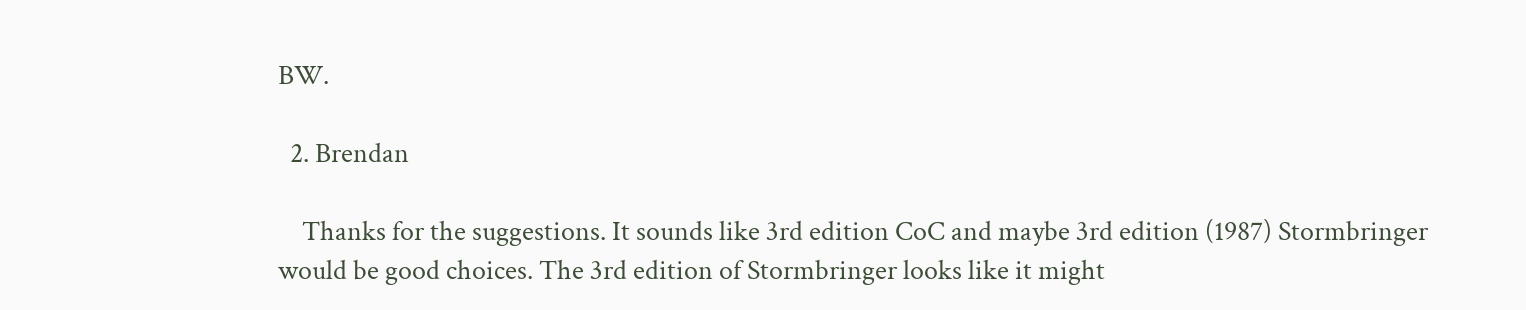BW.

  2. Brendan

    Thanks for the suggestions. It sounds like 3rd edition CoC and maybe 3rd edition (1987) Stormbringer would be good choices. The 3rd edition of Stormbringer looks like it might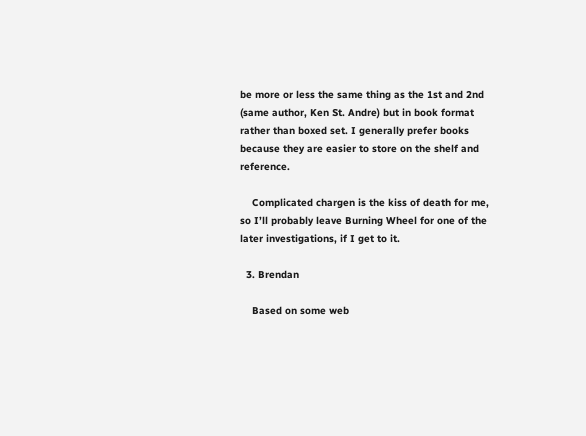be more or less the same thing as the 1st and 2nd (same author, Ken St. Andre) but in book format rather than boxed set. I generally prefer books because they are easier to store on the shelf and reference.

    Complicated chargen is the kiss of death for me, so I’ll probably leave Burning Wheel for one of the later investigations, if I get to it.

  3. Brendan

    Based on some web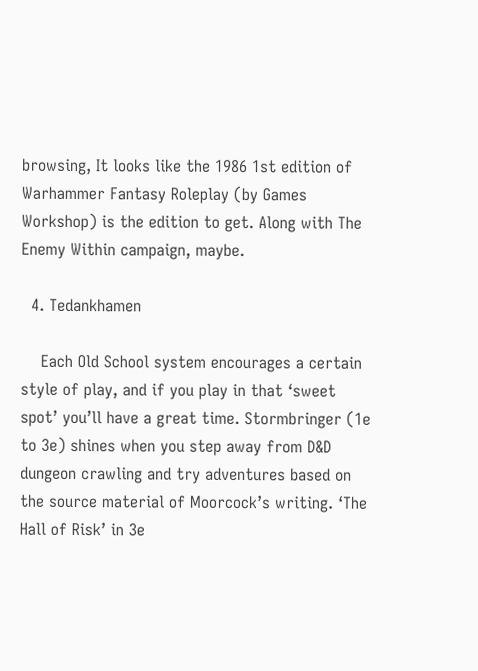browsing, It looks like the 1986 1st edition of Warhammer Fantasy Roleplay (by Games Workshop) is the edition to get. Along with The Enemy Within campaign, maybe.

  4. Tedankhamen

    Each Old School system encourages a certain style of play, and if you play in that ‘sweet spot’ you’ll have a great time. Stormbringer (1e to 3e) shines when you step away from D&D dungeon crawling and try adventures based on the source material of Moorcock’s writing. ‘The Hall of Risk’ in 3e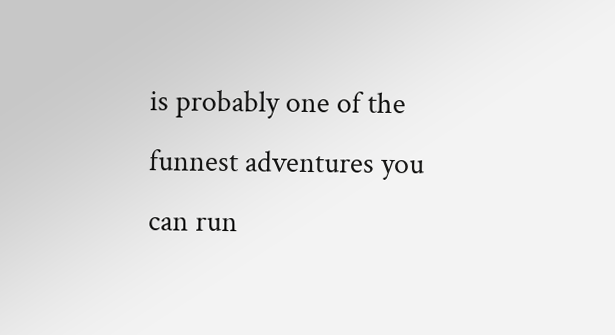is probably one of the funnest adventures you can run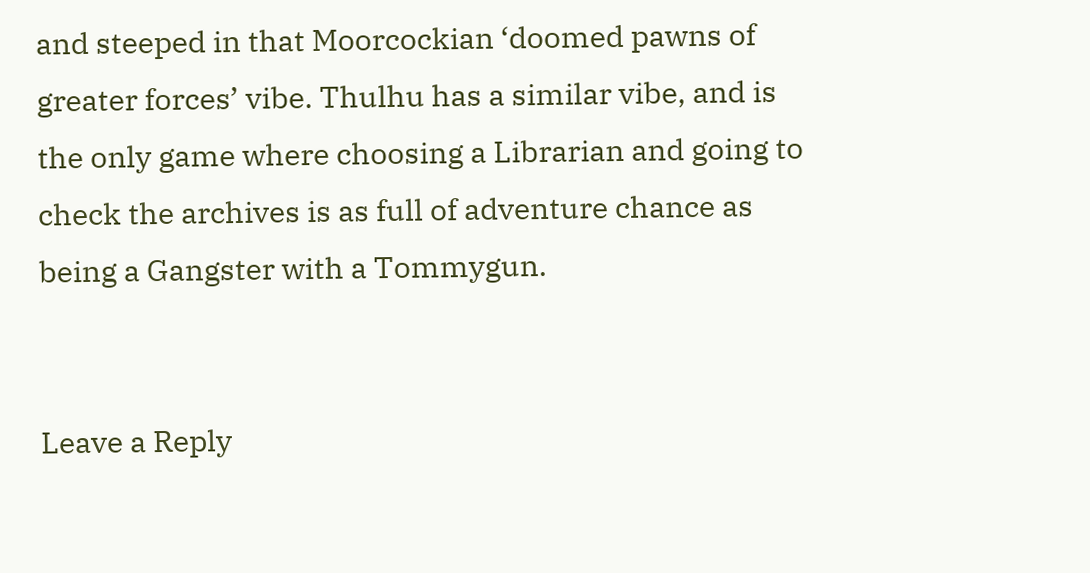and steeped in that Moorcockian ‘doomed pawns of greater forces’ vibe. Thulhu has a similar vibe, and is the only game where choosing a Librarian and going to check the archives is as full of adventure chance as being a Gangster with a Tommygun.


Leave a Reply